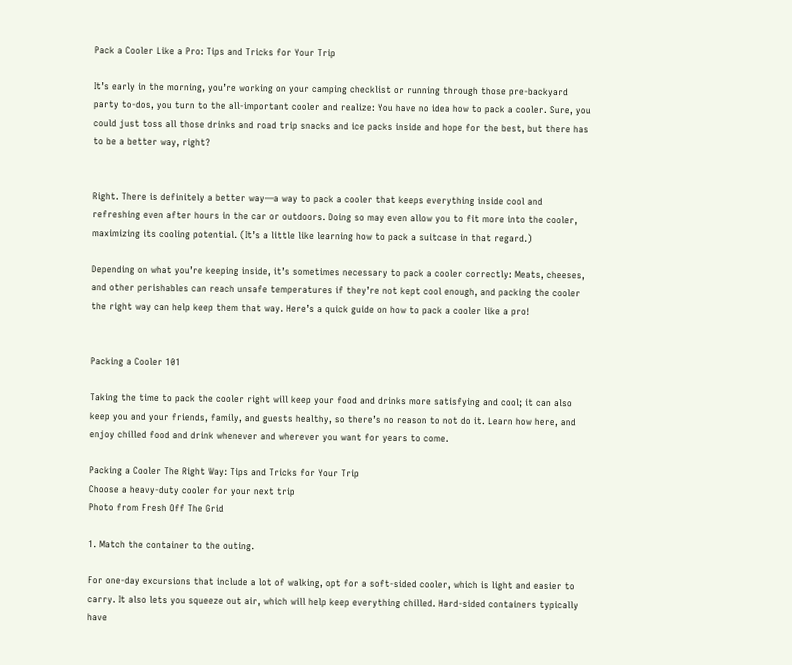Pack a Cooler Like a Pro: Tips and Tricks for Your Trip

It’s early in the morning, you’re working on your camping checklist or running through those pre-backyard party to-dos, you turn to the all-important cooler and realize: You have no idea how to pack a cooler. Sure, you could just toss all those drinks and road trip snacks and ice packs inside and hope for the best, but there has to be a better way, right?


Right. There is definitely a better way—a way to pack a cooler that keeps everything inside cool and refreshing even after hours in the car or outdoors. Doing so may even allow you to fit more into the cooler, maximizing its cooling potential. (It’s a little like learning how to pack a suitcase in that regard.)

Depending on what you’re keeping inside, it’s sometimes necessary to pack a cooler correctly: Meats, cheeses, and other perishables can reach unsafe temperatures if they’re not kept cool enough, and packing the cooler the right way can help keep them that way. Here’s a quick guide on how to pack a cooler like a pro!


Packing a Cooler 101

Taking the time to pack the cooler right will keep your food and drinks more satisfying and cool; it can also keep you and your friends, family, and guests healthy, so there’s no reason to not do it. Learn how here, and enjoy chilled food and drink whenever and wherever you want for years to come.

Packing a Cooler The Right Way: Tips and Tricks for Your Trip
Choose a heavy-duty cooler for your next trip
Photo from Fresh Off The Grid

1. Match the container to the outing.

For one-day excursions that include a lot of walking, opt for a soft-sided cooler, which is light and easier to carry. It also lets you squeeze out air, which will help keep everything chilled. Hard-sided containers typically have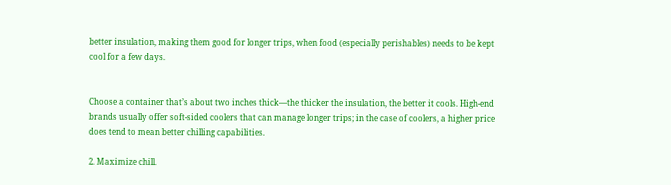better insulation, making them good for longer trips, when food (especially perishables) needs to be kept cool for a few days.


Choose a container that’s about two inches thick—the thicker the insulation, the better it cools. High-end brands usually offer soft-sided coolers that can manage longer trips; in the case of coolers, a higher price does tend to mean better chilling capabilities.

2. Maximize chill.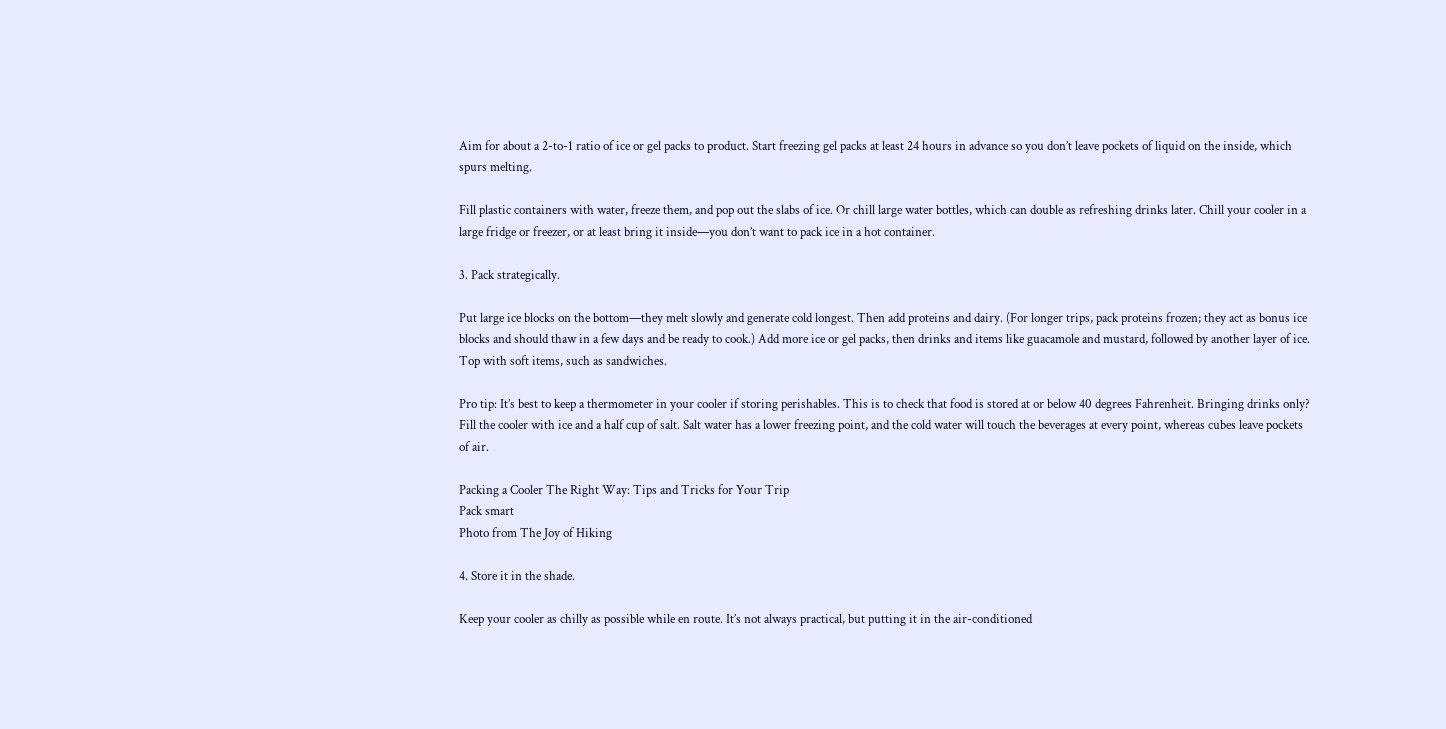Aim for about a 2-to-1 ratio of ice or gel packs to product. Start freezing gel packs at least 24 hours in advance so you don’t leave pockets of liquid on the inside, which spurs melting.

Fill plastic containers with water, freeze them, and pop out the slabs of ice. Or chill large water bottles, which can double as refreshing drinks later. Chill your cooler in a large fridge or freezer, or at least bring it inside—you don’t want to pack ice in a hot container.

3. Pack strategically.

Put large ice blocks on the bottom—they melt slowly and generate cold longest. Then add proteins and dairy. (For longer trips, pack proteins frozen; they act as bonus ice blocks and should thaw in a few days and be ready to cook.) Add more ice or gel packs, then drinks and items like guacamole and mustard, followed by another layer of ice. Top with soft items, such as sandwiches.

Pro tip: It’s best to keep a thermometer in your cooler if storing perishables. This is to check that food is stored at or below 40 degrees Fahrenheit. Bringing drinks only? Fill the cooler with ice and a half cup of salt. Salt water has a lower freezing point, and the cold water will touch the beverages at every point, whereas cubes leave pockets of air.

Packing a Cooler The Right Way: Tips and Tricks for Your Trip
Pack smart
Photo from The Joy of Hiking

4. Store it in the shade.

Keep your cooler as chilly as possible while en route. It’s not always practical, but putting it in the air-conditioned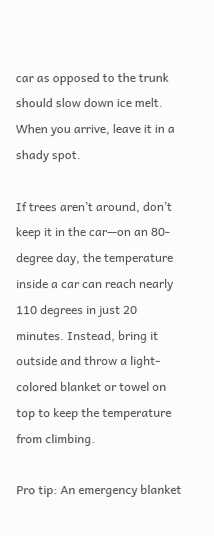car as opposed to the trunk should slow down ice melt. When you arrive, leave it in a shady spot.

If trees aren’t around, don’t keep it in the car—on an 80-degree day, the temperature inside a car can reach nearly 110 degrees in just 20 minutes. Instead, bring it outside and throw a light-colored blanket or towel on top to keep the temperature from climbing.

Pro tip: An emergency blanket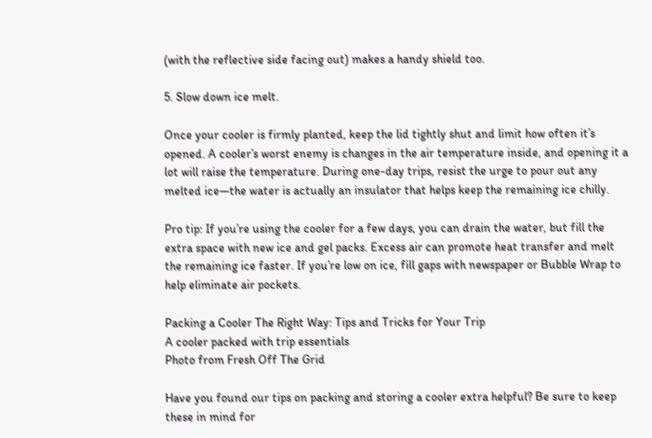(with the reflective side facing out) makes a handy shield too.

5. Slow down ice melt.

Once your cooler is firmly planted, keep the lid tightly shut and limit how often it’s opened. A cooler’s worst enemy is changes in the air temperature inside, and opening it a lot will raise the temperature. During one-day trips, resist the urge to pour out any melted ice—the water is actually an insulator that helps keep the remaining ice chilly.

Pro tip: If you’re using the cooler for a few days, you can drain the water, but fill the extra space with new ice and gel packs. Excess air can promote heat transfer and melt the remaining ice faster. If you’re low on ice, fill gaps with newspaper or Bubble Wrap to help eliminate air pockets.

Packing a Cooler The Right Way: Tips and Tricks for Your Trip
A cooler packed with trip essentials
Photo from Fresh Off The Grid

Have you found our tips on packing and storing a cooler extra helpful? Be sure to keep these in mind for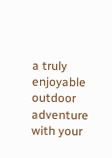a truly enjoyable outdoor adventure with your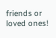friends or loved ones!